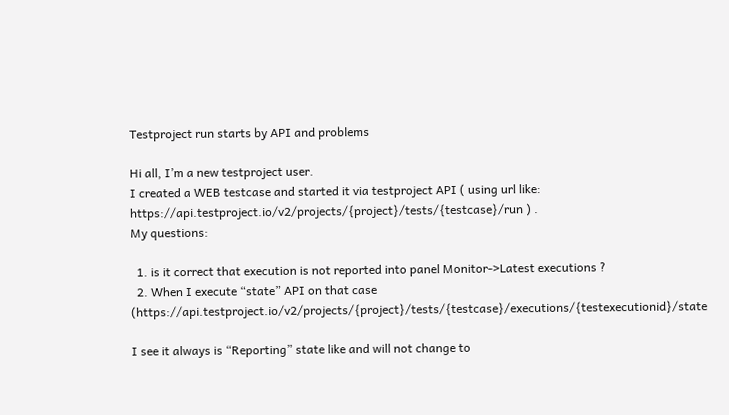Testproject run starts by API and problems

Hi all, I’m a new testproject user.
I created a WEB testcase and started it via testproject API ( using url like: https://api.testproject.io/v2/projects/{project}/tests/{testcase}/run ) .
My questions:

  1. is it correct that execution is not reported into panel Monitor->Latest executions ?
  2. When I execute “state” API on that case (https://api.testproject.io/v2/projects/{project}/tests/{testcase}/executions/{testexecutionid}/state

I see it always is “Reporting” state like and will not change to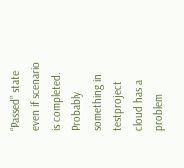“Passed” state even if scenario is completed. Probably something in testproject cloud has a problem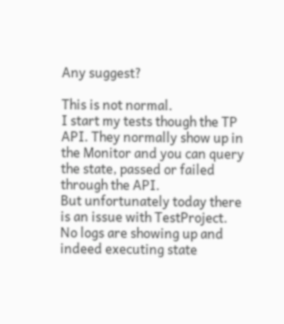Any suggest?

This is not normal.
I start my tests though the TP API. They normally show up in the Monitor and you can query the state, passed or failed through the API.
But unfortunately today there is an issue with TestProject.
No logs are showing up and indeed executing state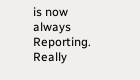is now always Reporting.
Really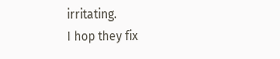irritating.
I hop they fix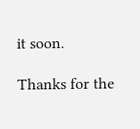it soon.

Thanks for the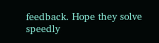feedback. Hope they solve speedly